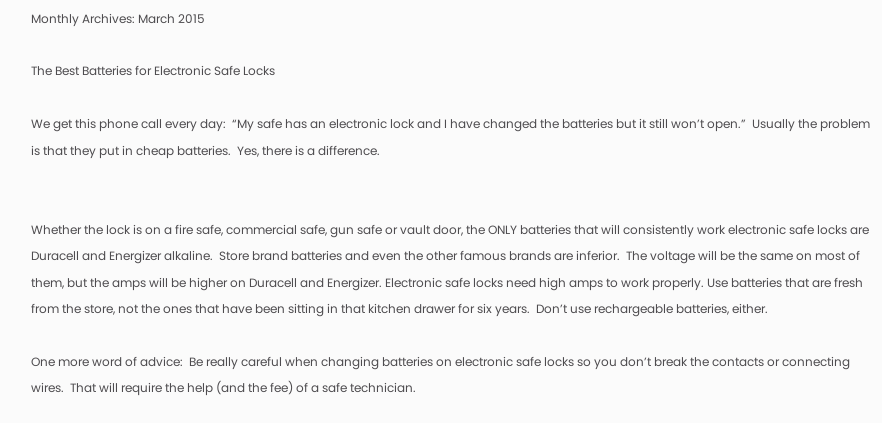Monthly Archives: March 2015

The Best Batteries for Electronic Safe Locks

We get this phone call every day:  “My safe has an electronic lock and I have changed the batteries but it still won’t open.”  Usually the problem is that they put in cheap batteries.  Yes, there is a difference.


Whether the lock is on a fire safe, commercial safe, gun safe or vault door, the ONLY batteries that will consistently work electronic safe locks are Duracell and Energizer alkaline.  Store brand batteries and even the other famous brands are inferior.  The voltage will be the same on most of them, but the amps will be higher on Duracell and Energizer. Electronic safe locks need high amps to work properly. Use batteries that are fresh from the store, not the ones that have been sitting in that kitchen drawer for six years.  Don’t use rechargeable batteries, either.

One more word of advice:  Be really careful when changing batteries on electronic safe locks so you don’t break the contacts or connecting wires.  That will require the help (and the fee) of a safe technician.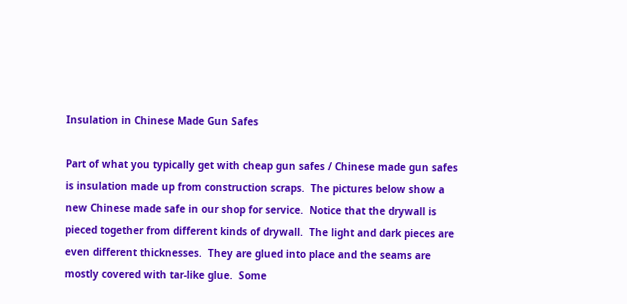Insulation in Chinese Made Gun Safes

Part of what you typically get with cheap gun safes / Chinese made gun safes is insulation made up from construction scraps.  The pictures below show a new Chinese made safe in our shop for service.  Notice that the drywall is pieced together from different kinds of drywall.  The light and dark pieces are even different thicknesses.  They are glued into place and the seams are mostly covered with tar-like glue.  Some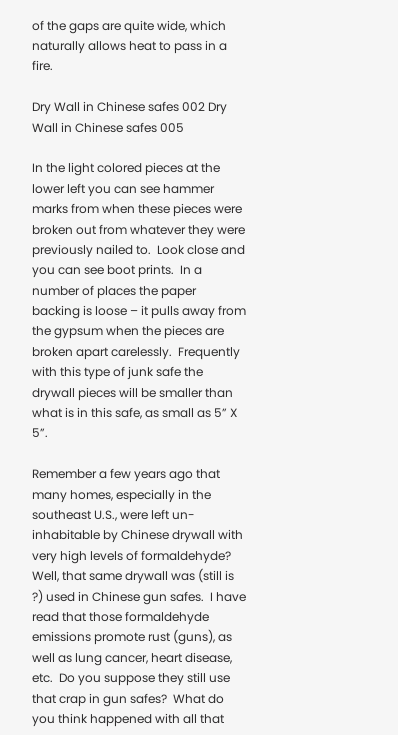of the gaps are quite wide, which naturally allows heat to pass in a fire.

Dry Wall in Chinese safes 002 Dry Wall in Chinese safes 005

In the light colored pieces at the lower left you can see hammer marks from when these pieces were broken out from whatever they were previously nailed to.  Look close and you can see boot prints.  In a number of places the paper backing is loose – it pulls away from the gypsum when the pieces are broken apart carelessly.  Frequently with this type of junk safe the drywall pieces will be smaller than what is in this safe, as small as 5” X 5”.

Remember a few years ago that many homes, especially in the southeast U.S., were left un-inhabitable by Chinese drywall with very high levels of formaldehyde?  Well, that same drywall was (still is ?) used in Chinese gun safes.  I have read that those formaldehyde emissions promote rust (guns), as well as lung cancer, heart disease, etc.  Do you suppose they still use that crap in gun safes?  What do you think happened with all that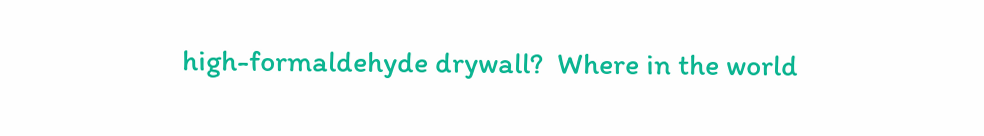high-formaldehyde drywall?  Where in the world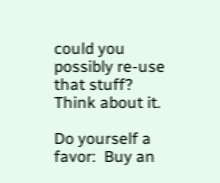could you possibly re-use that stuff?  Think about it.

Do yourself a favor:  Buy an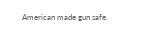American made gun safe.